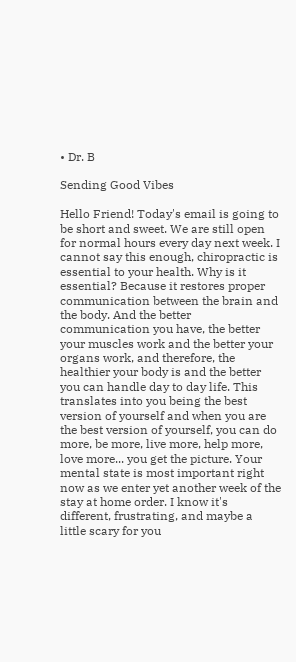• Dr. B

Sending Good Vibes

Hello Friend! Today's email is going to be short and sweet. We are still open for normal hours every day next week. I cannot say this enough, chiropractic is essential to your health. Why is it essential? Because it restores proper communication between the brain and the body. And the better communication you have, the better your muscles work and the better your organs work, and therefore, the healthier your body is and the better you can handle day to day life. This translates into you being the best version of yourself and when you are the best version of yourself, you can do more, be more, live more, help more, love more... you get the picture. Your mental state is most important right now as we enter yet another week of the stay at home order. I know it's different, frustrating, and maybe a little scary for you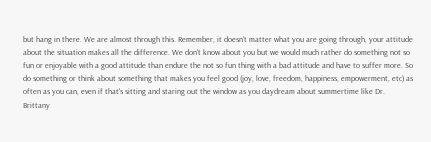but hang in there. We are almost through this. Remember, it doesn't matter what you are going through, your attitude about the situation makes all the difference. We don't know about you but we would much rather do something not so fun or enjoyable with a good attitude than endure the not so fun thing with a bad attitude and have to suffer more. So do something or think about something that makes you feel good (joy, love, freedom, happiness, empowerment, etc) as often as you can, even if that's sitting and staring out the window as you daydream about summertime like Dr. Brittany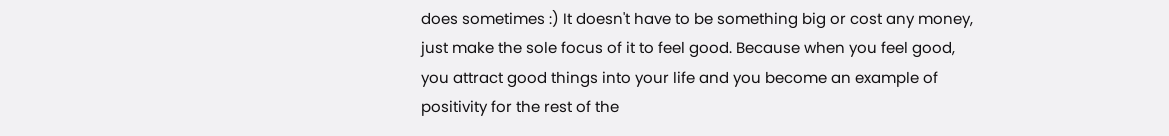does sometimes :) It doesn't have to be something big or cost any money, just make the sole focus of it to feel good. Because when you feel good, you attract good things into your life and you become an example of positivity for the rest of the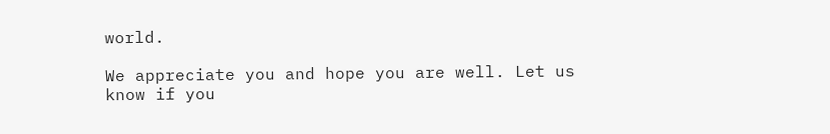world.

We appreciate you and hope you are well. Let us know if you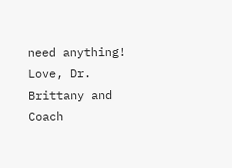need anything! Love, Dr. Brittany and Coach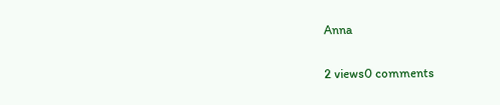Anna

2 views0 comments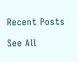Recent Posts

See All